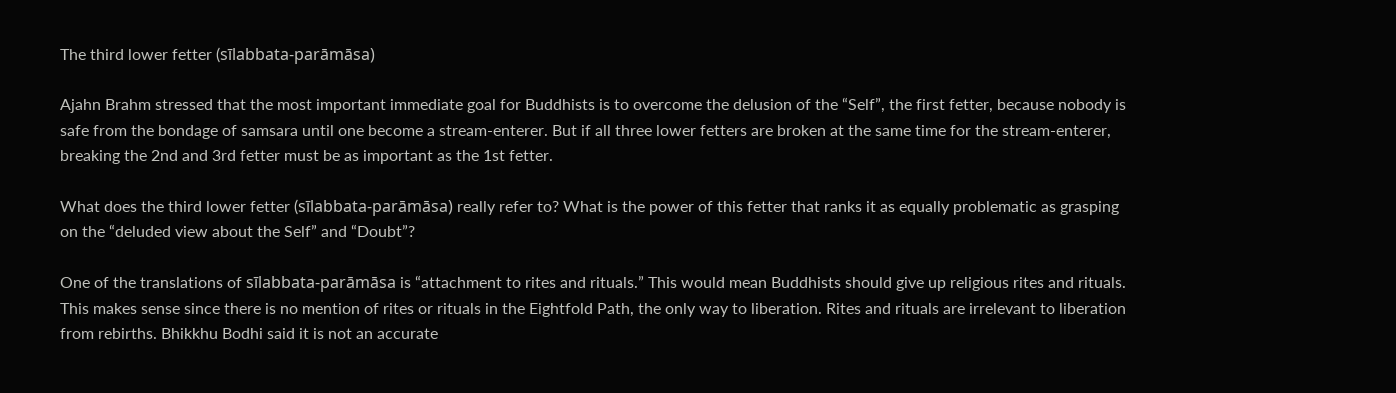The third lower fetter (sīlabbata-parāmāsa)

Ajahn Brahm stressed that the most important immediate goal for Buddhists is to overcome the delusion of the “Self”, the first fetter, because nobody is safe from the bondage of samsara until one become a stream-enterer. But if all three lower fetters are broken at the same time for the stream-enterer, breaking the 2nd and 3rd fetter must be as important as the 1st fetter.

What does the third lower fetter (sīlabbata-parāmāsa) really refer to? What is the power of this fetter that ranks it as equally problematic as grasping on the “deluded view about the Self” and “Doubt”?

One of the translations of sīlabbata-parāmāsa is “attachment to rites and rituals.” This would mean Buddhists should give up religious rites and rituals. This makes sense since there is no mention of rites or rituals in the Eightfold Path, the only way to liberation. Rites and rituals are irrelevant to liberation from rebirths. Bhikkhu Bodhi said it is not an accurate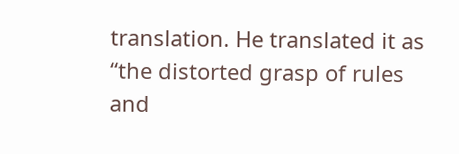translation. He translated it as “the distorted grasp of rules and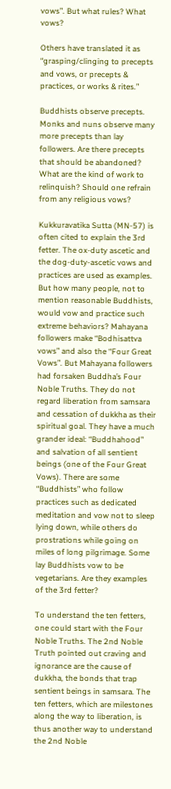vows”. But what rules? What vows?

Others have translated it as “grasping/clinging to precepts and vows, or precepts & practices, or works & rites.”

Buddhists observe precepts. Monks and nuns observe many more precepts than lay followers. Are there precepts that should be abandoned? What are the kind of work to relinquish? Should one refrain from any religious vows?

Kukkuravatika Sutta (MN-57) is often cited to explain the 3rd fetter. The ox-duty ascetic and the dog-duty-ascetic vows and practices are used as examples. But how many people, not to mention reasonable Buddhists, would vow and practice such extreme behaviors? Mahayana followers make “Bodhisattva vows” and also the “Four Great Vows”. But Mahayana followers had forsaken Buddha’s Four Noble Truths. They do not regard liberation from samsara and cessation of dukkha as their spiritual goal. They have a much grander ideal: “Buddhahood” and salvation of all sentient beings (one of the Four Great Vows). There are some “Buddhists” who follow practices such as dedicated meditation and vow not to sleep lying down, while others do prostrations while going on miles of long pilgrimage. Some lay Buddhists vow to be vegetarians. Are they examples of the 3rd fetter?

To understand the ten fetters, one could start with the Four Noble Truths. The 2nd Noble Truth pointed out craving and ignorance are the cause of dukkha, the bonds that trap sentient beings in samsara. The ten fetters, which are milestones along the way to liberation, is thus another way to understand the 2nd Noble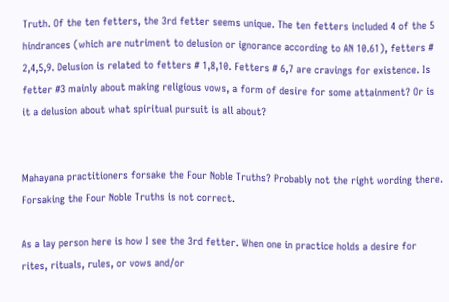Truth. Of the ten fetters, the 3rd fetter seems unique. The ten fetters included 4 of the 5 hindrances (which are nutriment to delusion or ignorance according to AN 10.61), fetters # 2,4,5,9. Delusion is related to fetters # 1,8,10. Fetters # 6,7 are cravings for existence. Is fetter #3 mainly about making religious vows, a form of desire for some attainment? Or is it a delusion about what spiritual pursuit is all about?


Mahayana practitioners forsake the Four Noble Truths? Probably not the right wording there. Forsaking the Four Noble Truths is not correct.

As a lay person here is how I see the 3rd fetter. When one in practice holds a desire for rites, rituals, rules, or vows and/or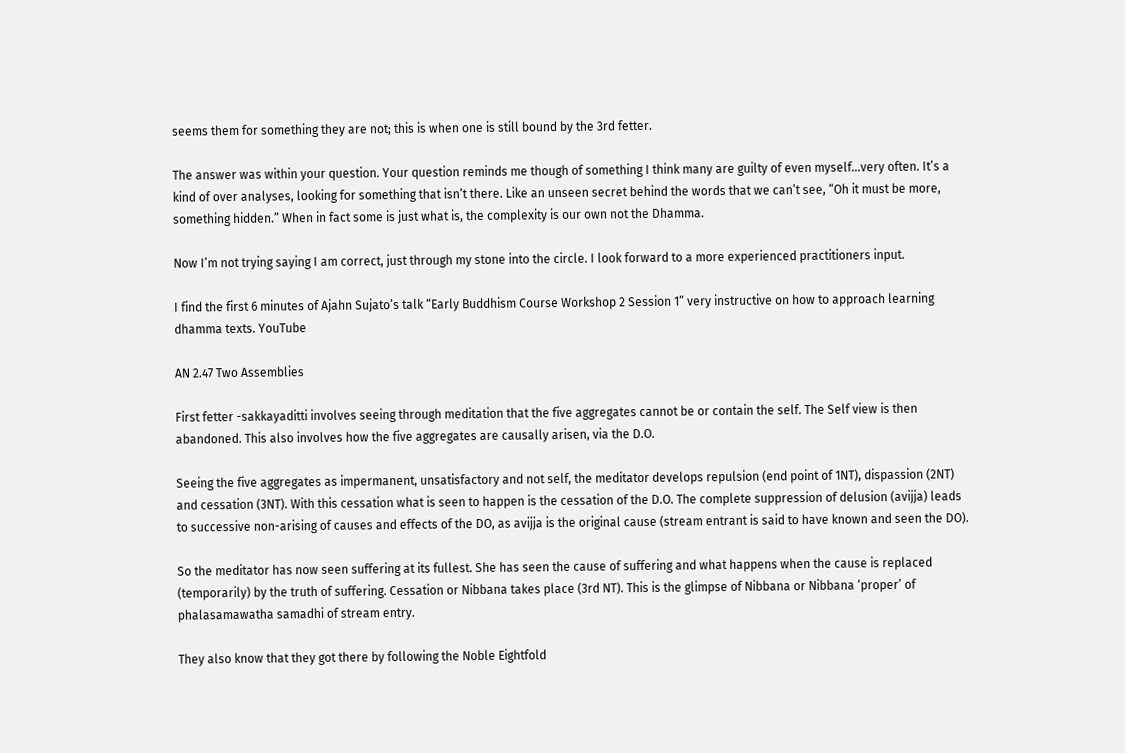seems them for something they are not; this is when one is still bound by the 3rd fetter.

The answer was within your question. Your question reminds me though of something I think many are guilty of even myself…very often. It’s a kind of over analyses, looking for something that isn’t there. Like an unseen secret behind the words that we can’t see, “Oh it must be more, something hidden.” When in fact some is just what is, the complexity is our own not the Dhamma.

Now I’m not trying saying I am correct, just through my stone into the circle. I look forward to a more experienced practitioners input.

I find the first 6 minutes of Ajahn Sujato’s talk “Early Buddhism Course Workshop 2 Session 1” very instructive on how to approach learning dhamma texts. YouTube

AN 2.47 Two Assemblies

First fetter -sakkayaditti involves seeing through meditation that the five aggregates cannot be or contain the self. The Self view is then abandoned. This also involves how the five aggregates are causally arisen, via the D.O.

Seeing the five aggregates as impermanent, unsatisfactory and not self, the meditator develops repulsion (end point of 1NT), dispassion (2NT) and cessation (3NT). With this cessation what is seen to happen is the cessation of the D.O. The complete suppression of delusion (avijja) leads to successive non-arising of causes and effects of the DO, as avijja is the original cause (stream entrant is said to have known and seen the DO).

So the meditator has now seen suffering at its fullest. She has seen the cause of suffering and what happens when the cause is replaced (temporarily) by the truth of suffering. Cessation or Nibbana takes place (3rd NT). This is the glimpse of Nibbana or Nibbana ‘proper’ of phalasamawatha samadhi of stream entry.

They also know that they got there by following the Noble Eightfold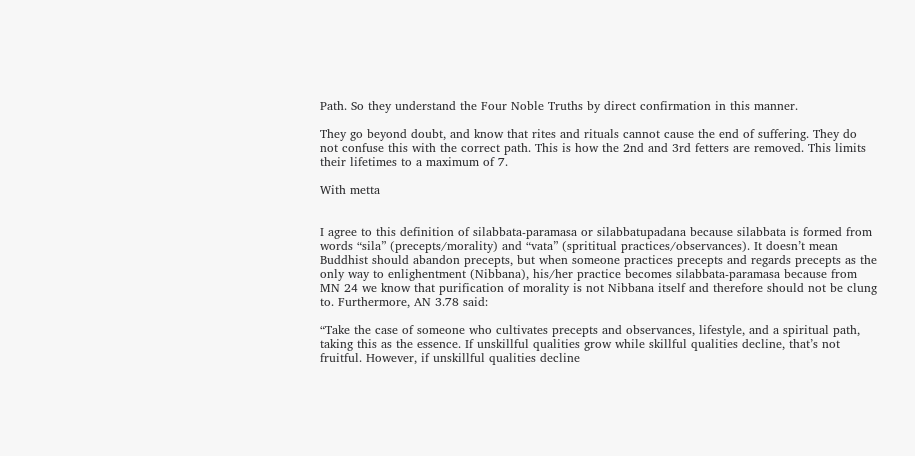Path. So they understand the Four Noble Truths by direct confirmation in this manner.

They go beyond doubt, and know that rites and rituals cannot cause the end of suffering. They do not confuse this with the correct path. This is how the 2nd and 3rd fetters are removed. This limits their lifetimes to a maximum of 7.

With metta


I agree to this definition of silabbata-paramasa or silabbatupadana because silabbata is formed from words “sila” (precepts/morality) and “vata” (sprititual practices/observances). It doesn’t mean Buddhist should abandon precepts, but when someone practices precepts and regards precepts as the only way to enlighentment (Nibbana), his/her practice becomes silabbata-paramasa because from MN 24 we know that purification of morality is not Nibbana itself and therefore should not be clung to. Furthermore, AN 3.78 said:

“Take the case of someone who cultivates precepts and observances, lifestyle, and a spiritual path, taking this as the essence. If unskillful qualities grow while skillful qualities decline, that’s not fruitful. However, if unskillful qualities decline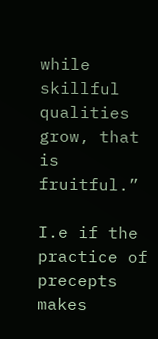while skillful qualities grow, that is fruitful.”

I.e if the practice of precepts makes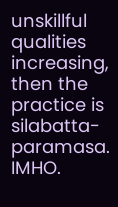unskillful qualities increasing, then the practice is silabatta-paramasa. IMHO.